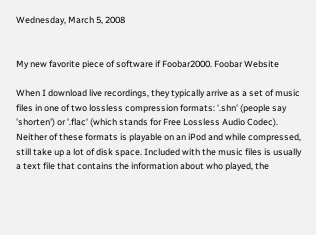Wednesday, March 5, 2008


My new favorite piece of software if Foobar2000. Foobar Website

When I download live recordings, they typically arrive as a set of music files in one of two lossless compression formats: '.shn' (people say 'shorten') or '.flac' (which stands for Free Lossless Audio Codec). Neither of these formats is playable on an iPod and while compressed, still take up a lot of disk space. Included with the music files is usually a text file that contains the information about who played, the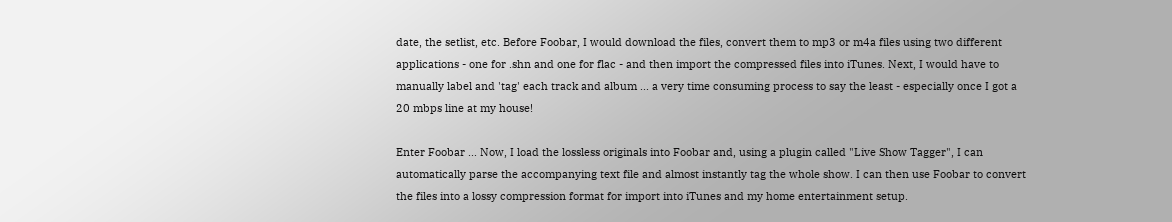date, the setlist, etc. Before Foobar, I would download the files, convert them to mp3 or m4a files using two different applications - one for .shn and one for flac - and then import the compressed files into iTunes. Next, I would have to manually label and 'tag' each track and album ... a very time consuming process to say the least - especially once I got a 20 mbps line at my house!

Enter Foobar ... Now, I load the lossless originals into Foobar and, using a plugin called "Live Show Tagger", I can automatically parse the accompanying text file and almost instantly tag the whole show. I can then use Foobar to convert the files into a lossy compression format for import into iTunes and my home entertainment setup.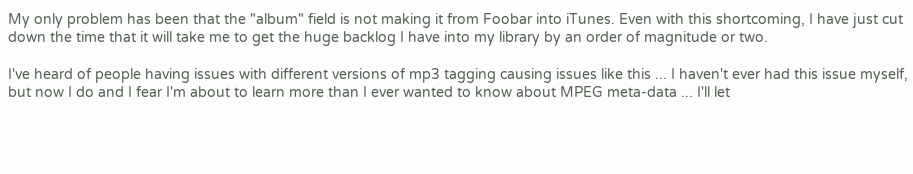My only problem has been that the "album" field is not making it from Foobar into iTunes. Even with this shortcoming, I have just cut down the time that it will take me to get the huge backlog I have into my library by an order of magnitude or two.

I've heard of people having issues with different versions of mp3 tagging causing issues like this ... I haven't ever had this issue myself, but now I do and I fear I'm about to learn more than I ever wanted to know about MPEG meta-data ... I'll let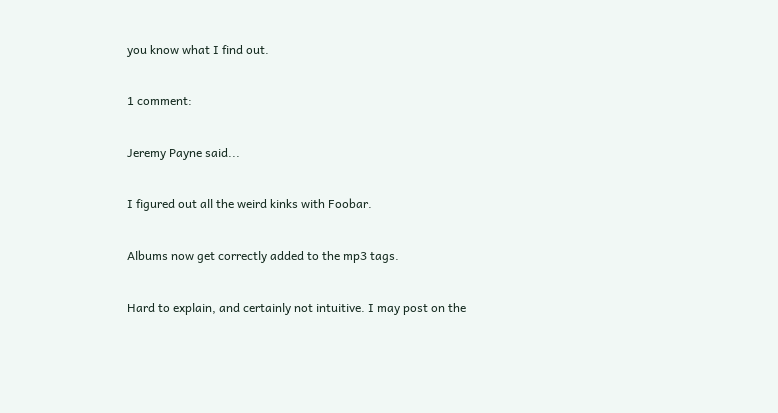you know what I find out.

1 comment:

Jeremy Payne said...

I figured out all the weird kinks with Foobar.

Albums now get correctly added to the mp3 tags.

Hard to explain, and certainly not intuitive. I may post on the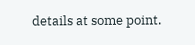details at some point.